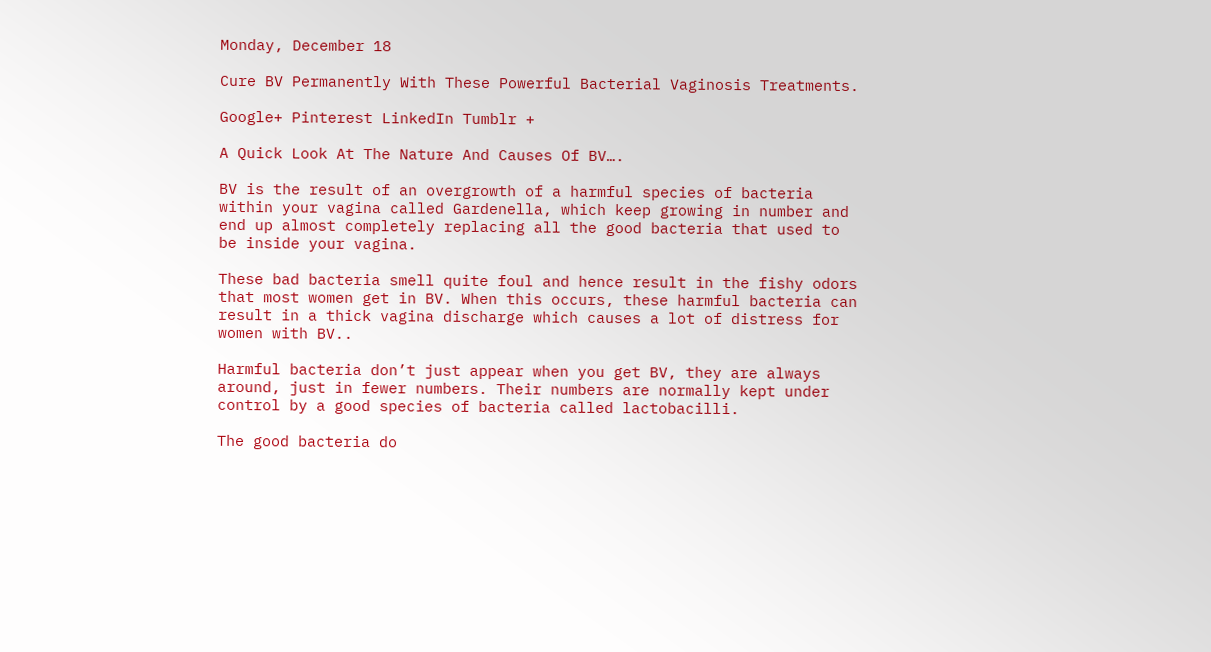Monday, December 18

Cure BV Permanently With These Powerful Bacterial Vaginosis Treatments.

Google+ Pinterest LinkedIn Tumblr +

A Quick Look At The Nature And Causes Of BV….

BV is the result of an overgrowth of a harmful species of bacteria within your vagina called Gardenella, which keep growing in number and end up almost completely replacing all the good bacteria that used to be inside your vagina.

These bad bacteria smell quite foul and hence result in the fishy odors that most women get in BV. When this occurs, these harmful bacteria can result in a thick vagina discharge which causes a lot of distress for women with BV..

Harmful bacteria don’t just appear when you get BV, they are always around, just in fewer numbers. Their numbers are normally kept under control by a good species of bacteria called lactobacilli.

The good bacteria do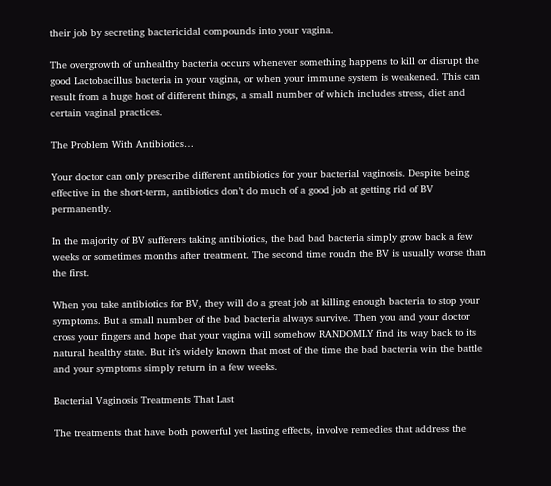their job by secreting bactericidal compounds into your vagina.

The overgrowth of unhealthy bacteria occurs whenever something happens to kill or disrupt the good Lactobacillus bacteria in your vagina, or when your immune system is weakened. This can result from a huge host of different things, a small number of which includes stress, diet and certain vaginal practices.

The Problem With Antibiotics…

Your doctor can only prescribe different antibiotics for your bacterial vaginosis. Despite being effective in the short-term, antibiotics don’t do much of a good job at getting rid of BV permanently.

In the majority of BV sufferers taking antibiotics, the bad bad bacteria simply grow back a few weeks or sometimes months after treatment. The second time roudn the BV is usually worse than the first.

When you take antibiotics for BV, they will do a great job at killing enough bacteria to stop your symptoms. But a small number of the bad bacteria always survive. Then you and your doctor cross your fingers and hope that your vagina will somehow RANDOMLY find its way back to its natural healthy state. But it’s widely known that most of the time the bad bacteria win the battle and your symptoms simply return in a few weeks.

Bacterial Vaginosis Treatments That Last

The treatments that have both powerful yet lasting effects, involve remedies that address the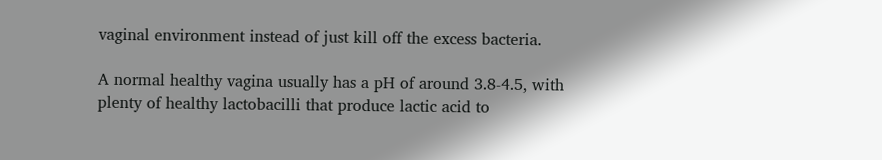vaginal environment instead of just kill off the excess bacteria.

A normal healthy vagina usually has a pH of around 3.8-4.5, with plenty of healthy lactobacilli that produce lactic acid to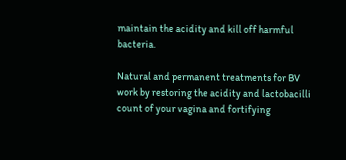maintain the acidity and kill off harmful bacteria.

Natural and permanent treatments for BV work by restoring the acidity and lactobacilli count of your vagina and fortifying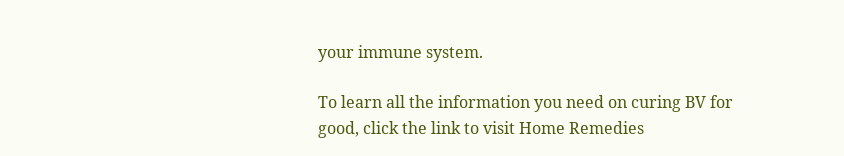your immune system.

To learn all the information you need on curing BV for good, click the link to visit Home Remedies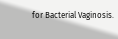for Bacterial Vaginosis.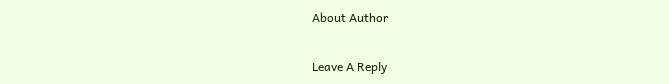About Author

Leave A Reply